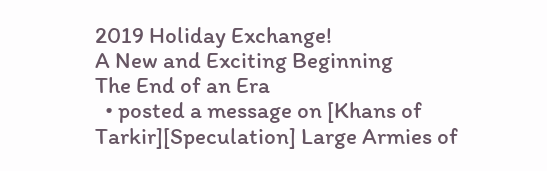2019 Holiday Exchange!
A New and Exciting Beginning
The End of an Era
  • posted a message on [Khans of Tarkir][Speculation] Large Armies of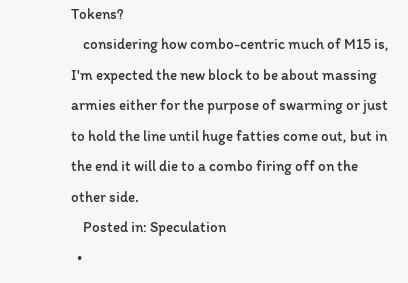Tokens?
    considering how combo-centric much of M15 is, I'm expected the new block to be about massing armies either for the purpose of swarming or just to hold the line until huge fatties come out, but in the end it will die to a combo firing off on the other side.
    Posted in: Speculation
  •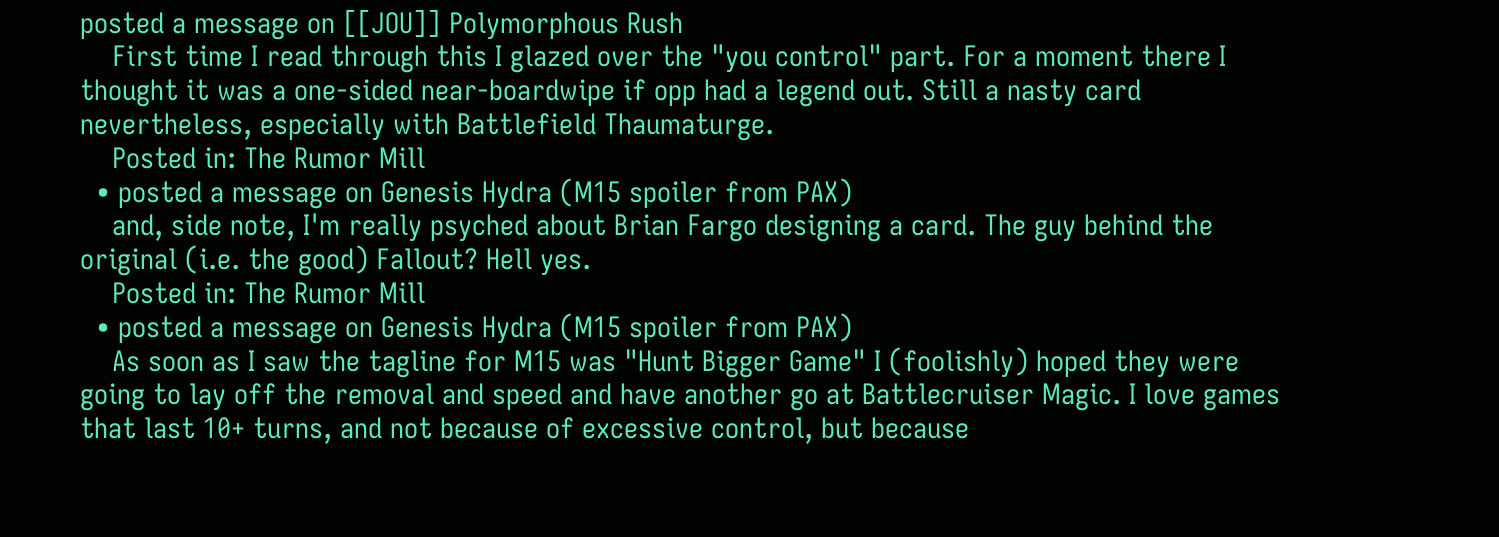posted a message on [[JOU]] Polymorphous Rush
    First time I read through this I glazed over the "you control" part. For a moment there I thought it was a one-sided near-boardwipe if opp had a legend out. Still a nasty card nevertheless, especially with Battlefield Thaumaturge.
    Posted in: The Rumor Mill
  • posted a message on Genesis Hydra (M15 spoiler from PAX)
    and, side note, I'm really psyched about Brian Fargo designing a card. The guy behind the original (i.e. the good) Fallout? Hell yes.
    Posted in: The Rumor Mill
  • posted a message on Genesis Hydra (M15 spoiler from PAX)
    As soon as I saw the tagline for M15 was "Hunt Bigger Game" I (foolishly) hoped they were going to lay off the removal and speed and have another go at Battlecruiser Magic. I love games that last 10+ turns, and not because of excessive control, but because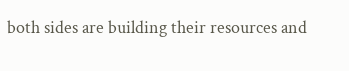both sides are building their resources and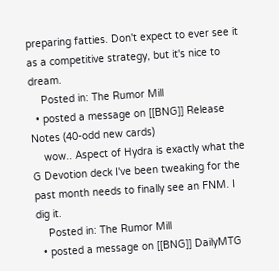preparing fatties. Don't expect to ever see it as a competitive strategy, but it's nice to dream.
    Posted in: The Rumor Mill
  • posted a message on [[BNG]] Release Notes (40-odd new cards)
    wow.. Aspect of Hydra is exactly what the G Devotion deck I've been tweaking for the past month needs to finally see an FNM. I dig it.
    Posted in: The Rumor Mill
  • posted a message on [[BNG]] DailyMTG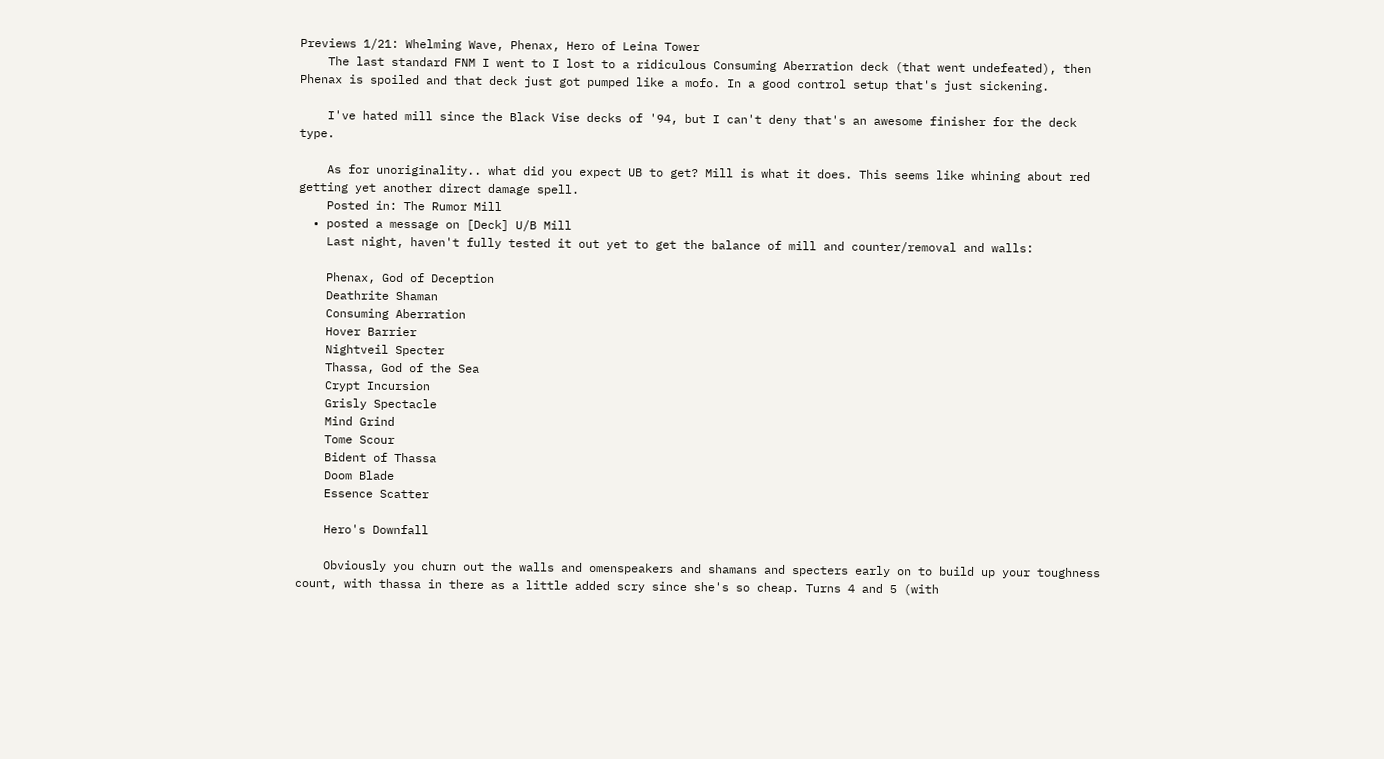Previews 1/21: Whelming Wave, Phenax, Hero of Leina Tower
    The last standard FNM I went to I lost to a ridiculous Consuming Aberration deck (that went undefeated), then Phenax is spoiled and that deck just got pumped like a mofo. In a good control setup that's just sickening.

    I've hated mill since the Black Vise decks of '94, but I can't deny that's an awesome finisher for the deck type.

    As for unoriginality.. what did you expect UB to get? Mill is what it does. This seems like whining about red getting yet another direct damage spell.
    Posted in: The Rumor Mill
  • posted a message on [Deck] U/B Mill
    Last night, haven't fully tested it out yet to get the balance of mill and counter/removal and walls:

    Phenax, God of Deception
    Deathrite Shaman
    Consuming Aberration
    Hover Barrier
    Nightveil Specter
    Thassa, God of the Sea
    Crypt Incursion
    Grisly Spectacle
    Mind Grind
    Tome Scour
    Bident of Thassa
    Doom Blade
    Essence Scatter

    Hero's Downfall

    Obviously you churn out the walls and omenspeakers and shamans and specters early on to build up your toughness count, with thassa in there as a little added scry since she's so cheap. Turns 4 and 5 (with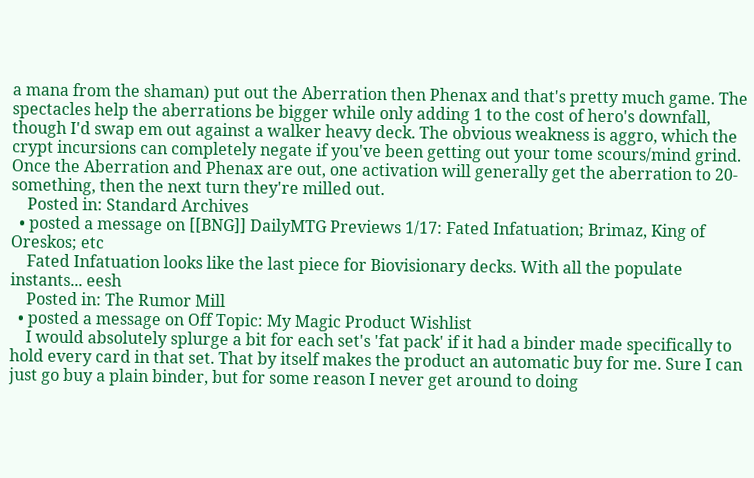a mana from the shaman) put out the Aberration then Phenax and that's pretty much game. The spectacles help the aberrations be bigger while only adding 1 to the cost of hero's downfall, though I'd swap em out against a walker heavy deck. The obvious weakness is aggro, which the crypt incursions can completely negate if you've been getting out your tome scours/mind grind. Once the Aberration and Phenax are out, one activation will generally get the aberration to 20-something, then the next turn they're milled out.
    Posted in: Standard Archives
  • posted a message on [[BNG]] DailyMTG Previews 1/17: Fated Infatuation; Brimaz, King of Oreskos; etc
    Fated Infatuation looks like the last piece for Biovisionary decks. With all the populate instants... eesh
    Posted in: The Rumor Mill
  • posted a message on Off Topic: My Magic Product Wishlist
    I would absolutely splurge a bit for each set's 'fat pack' if it had a binder made specifically to hold every card in that set. That by itself makes the product an automatic buy for me. Sure I can just go buy a plain binder, but for some reason I never get around to doing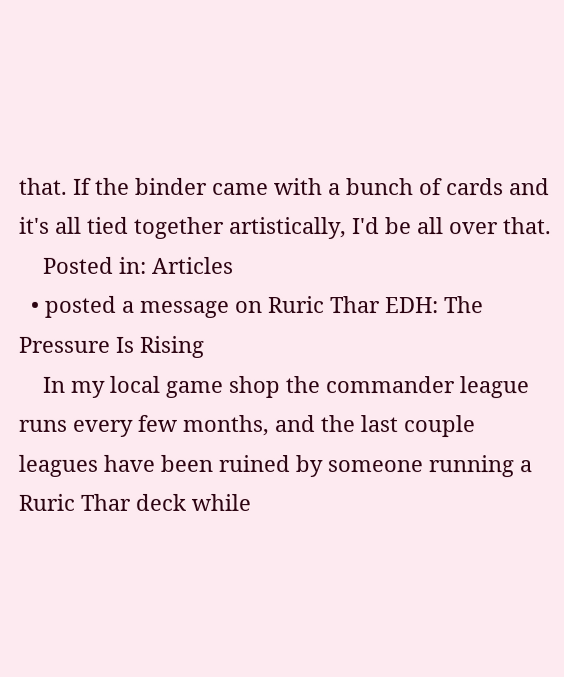that. If the binder came with a bunch of cards and it's all tied together artistically, I'd be all over that.
    Posted in: Articles
  • posted a message on Ruric Thar EDH: The Pressure Is Rising
    In my local game shop the commander league runs every few months, and the last couple leagues have been ruined by someone running a Ruric Thar deck while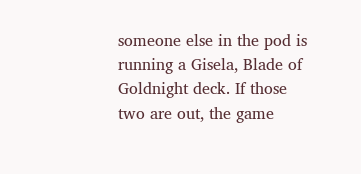someone else in the pod is running a Gisela, Blade of Goldnight deck. If those two are out, the game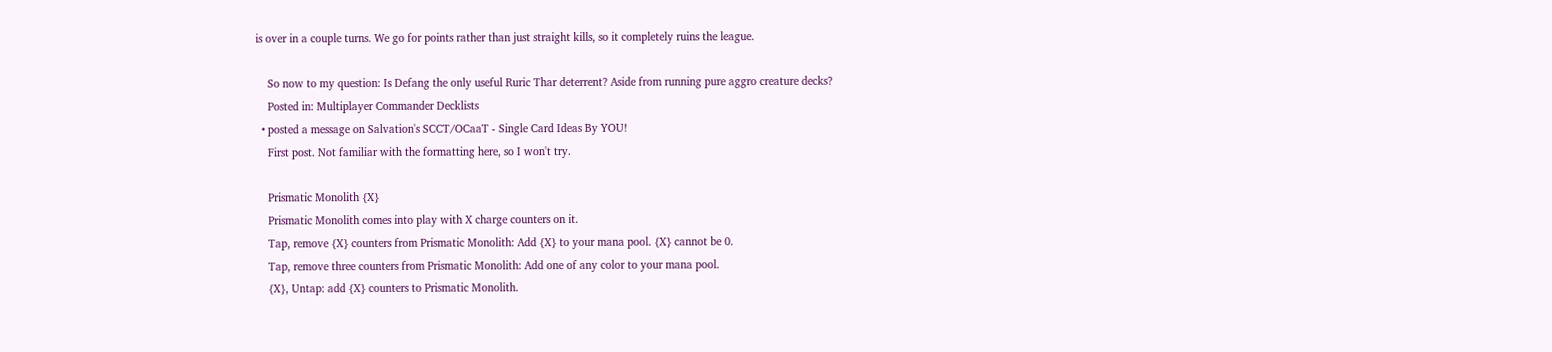is over in a couple turns. We go for points rather than just straight kills, so it completely ruins the league.

    So now to my question: Is Defang the only useful Ruric Thar deterrent? Aside from running pure aggro creature decks?
    Posted in: Multiplayer Commander Decklists
  • posted a message on Salvation's SCCT/OCaaT - Single Card Ideas By YOU!
    First post. Not familiar with the formatting here, so I won't try.

    Prismatic Monolith {X}
    Prismatic Monolith comes into play with X charge counters on it.
    Tap, remove {X} counters from Prismatic Monolith: Add {X} to your mana pool. {X} cannot be 0.
    Tap, remove three counters from Prismatic Monolith: Add one of any color to your mana pool.
    {X}, Untap: add {X} counters to Prismatic Monolith.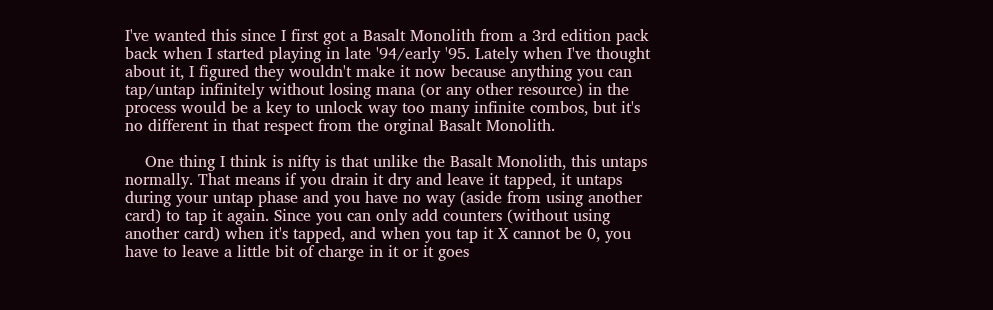I've wanted this since I first got a Basalt Monolith from a 3rd edition pack back when I started playing in late '94/early '95. Lately when I've thought about it, I figured they wouldn't make it now because anything you can tap/untap infinitely without losing mana (or any other resource) in the process would be a key to unlock way too many infinite combos, but it's no different in that respect from the orginal Basalt Monolith.

    One thing I think is nifty is that unlike the Basalt Monolith, this untaps normally. That means if you drain it dry and leave it tapped, it untaps during your untap phase and you have no way (aside from using another card) to tap it again. Since you can only add counters (without using another card) when it's tapped, and when you tap it X cannot be 0, you have to leave a little bit of charge in it or it goes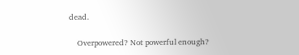dead.

    Overpowered? Not powerful enough?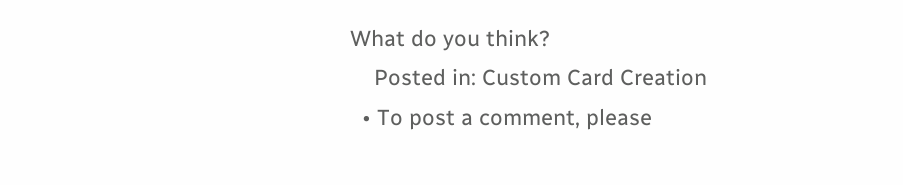What do you think?
    Posted in: Custom Card Creation
  • To post a comment, please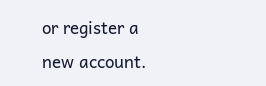or register a new account.